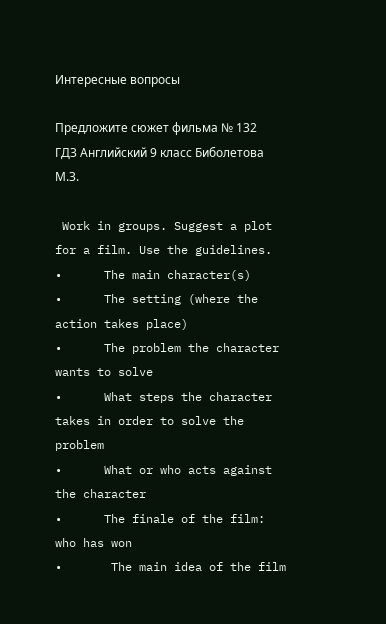Интересные вопросы

Предложите сюжет фильма № 132 ГДЗ Английский 9 класс Биболетова М.З.

 Work in groups. Suggest a plot for a film. Use the guidelines.
•      The main character(s)
•      The setting (where the action takes place)
•      The problem the character wants to solve
•      What steps the character takes in order to solve the problem
•      What or who acts against the character
•      The finale of the film: who has won
•       The main idea of the film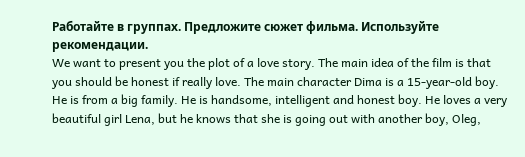Работайте в группах. Предложите сюжет фильма. Используйте рекомендации.
We want to present you the plot of a love story. The main idea of the film is that you should be honest if really love. The main character Dima is a 15-year-old boy. He is from a big family. He is handsome, intelligent and honest boy. He loves a very beautiful girl Lena, but he knows that she is going out with another boy, Oleg,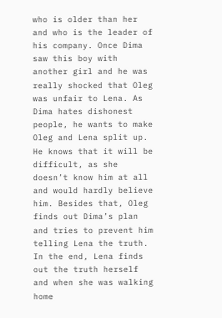who is older than her and who is the leader of his company. Once Dima saw this boy with another girl and he was really shocked that Oleg was unfair to Lena. As Dima hates dishonest people, he wants to make Oleg and Lena split up. He knows that it will be difficult, as she doesn’t know him at all and would hardly believe him. Besides that, Oleg finds out Dima’s plan and tries to prevent him telling Lena the truth. In the end, Lena finds out the truth herself and when she was walking home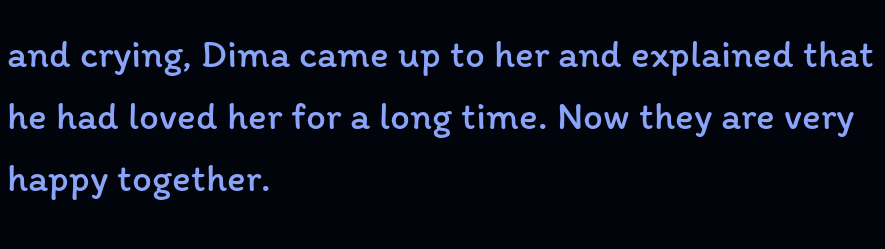and crying, Dima came up to her and explained that he had loved her for a long time. Now they are very happy together.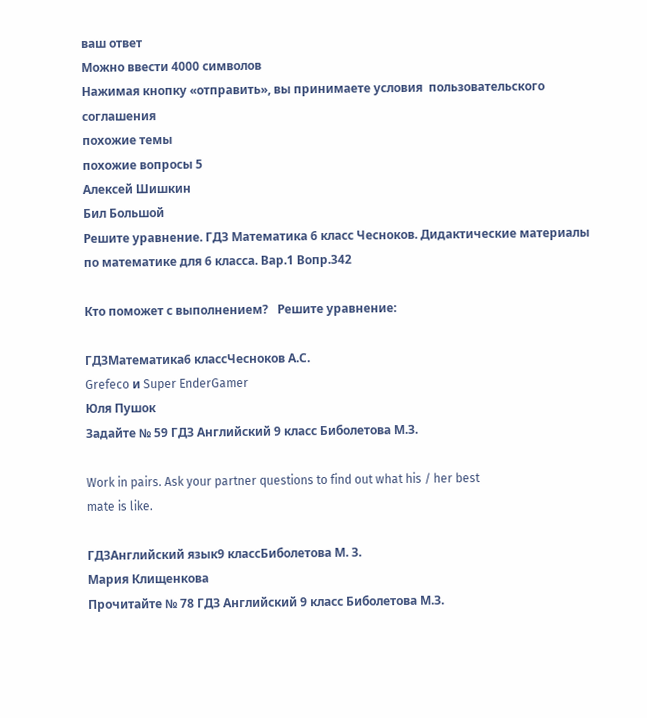ваш ответ
Можно ввести 4000 cимволов
Нажимая кнопку «отправить», вы принимаете условия  пользовательского соглашения
похожие темы
похожие вопросы 5
Алексей Шишкин
Бил Большой
Решите уравнение. ГДЗ Математика 6 класс Чесноков. Дидактические материалы по математике для 6 класса. Вар.1 Вопр.342

Кто поможет с выполнением?   Решите уравнение:

ГДЗМатематика6 классЧесноков А.С.
Grefeco и Super EnderGamer
Юля Пушок
Задайте № 59 ГДЗ Английский 9 класс Биболетова М.З.

Work in pairs. Ask your partner questions to find out what his / her best
mate is like.

ГДЗАнглийский язык9 классБиболетова М. З.
Мария Клищенкова
Прочитайте № 78 ГДЗ Английский 9 класс Биболетова М.З.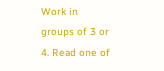Work in groups of 3 or 4. Read one of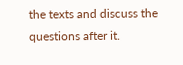the texts and discuss the questions after it.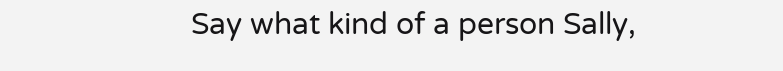Say what kind of a person Sally,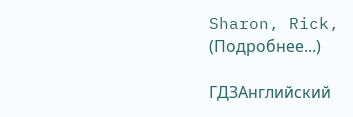Sharon, Rick, (Подробнее...)

ГДЗАнглийский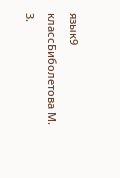язык9 классБиболетова М. З.